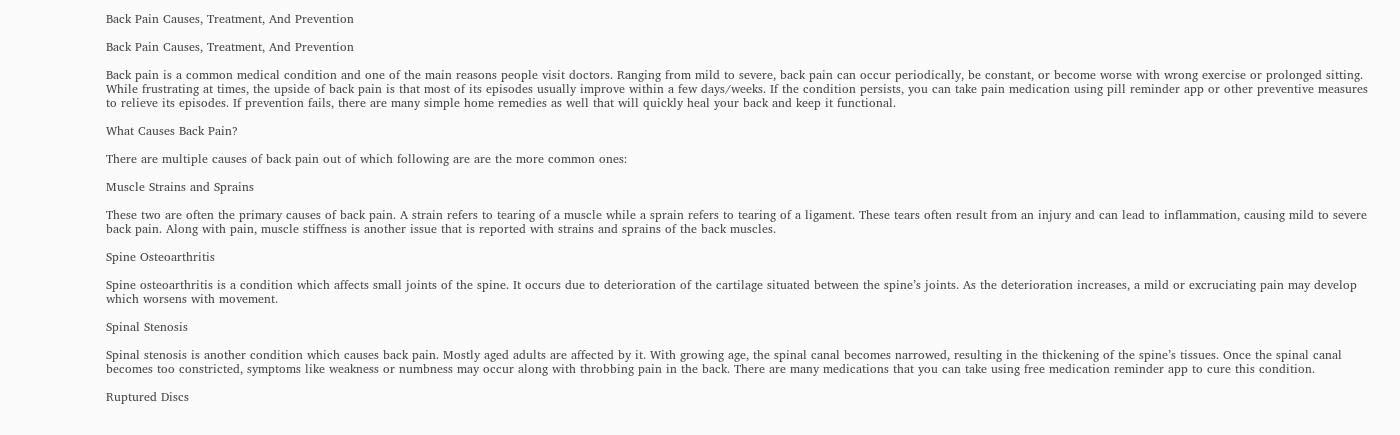Back Pain Causes, Treatment, And Prevention

Back Pain Causes, Treatment, And Prevention

Back pain is a common medical condition and one of the main reasons people visit doctors. Ranging from mild to severe, back pain can occur periodically, be constant, or become worse with wrong exercise or prolonged sitting. While frustrating at times, the upside of back pain is that most of its episodes usually improve within a few days/weeks. If the condition persists, you can take pain medication using pill reminder app or other preventive measures to relieve its episodes. If prevention fails, there are many simple home remedies as well that will quickly heal your back and keep it functional.

What Causes Back Pain?

There are multiple causes of back pain out of which following are are the more common ones:

Muscle Strains and Sprains

These two are often the primary causes of back pain. A strain refers to tearing of a muscle while a sprain refers to tearing of a ligament. These tears often result from an injury and can lead to inflammation, causing mild to severe back pain. Along with pain, muscle stiffness is another issue that is reported with strains and sprains of the back muscles.

Spine Osteoarthritis

Spine osteoarthritis is a condition which affects small joints of the spine. It occurs due to deterioration of the cartilage situated between the spine’s joints. As the deterioration increases, a mild or excruciating pain may develop which worsens with movement.

Spinal Stenosis

Spinal stenosis is another condition which causes back pain. Mostly aged adults are affected by it. With growing age, the spinal canal becomes narrowed, resulting in the thickening of the spine’s tissues. Once the spinal canal becomes too constricted, symptoms like weakness or numbness may occur along with throbbing pain in the back. There are many medications that you can take using free medication reminder app to cure this condition.

Ruptured Discs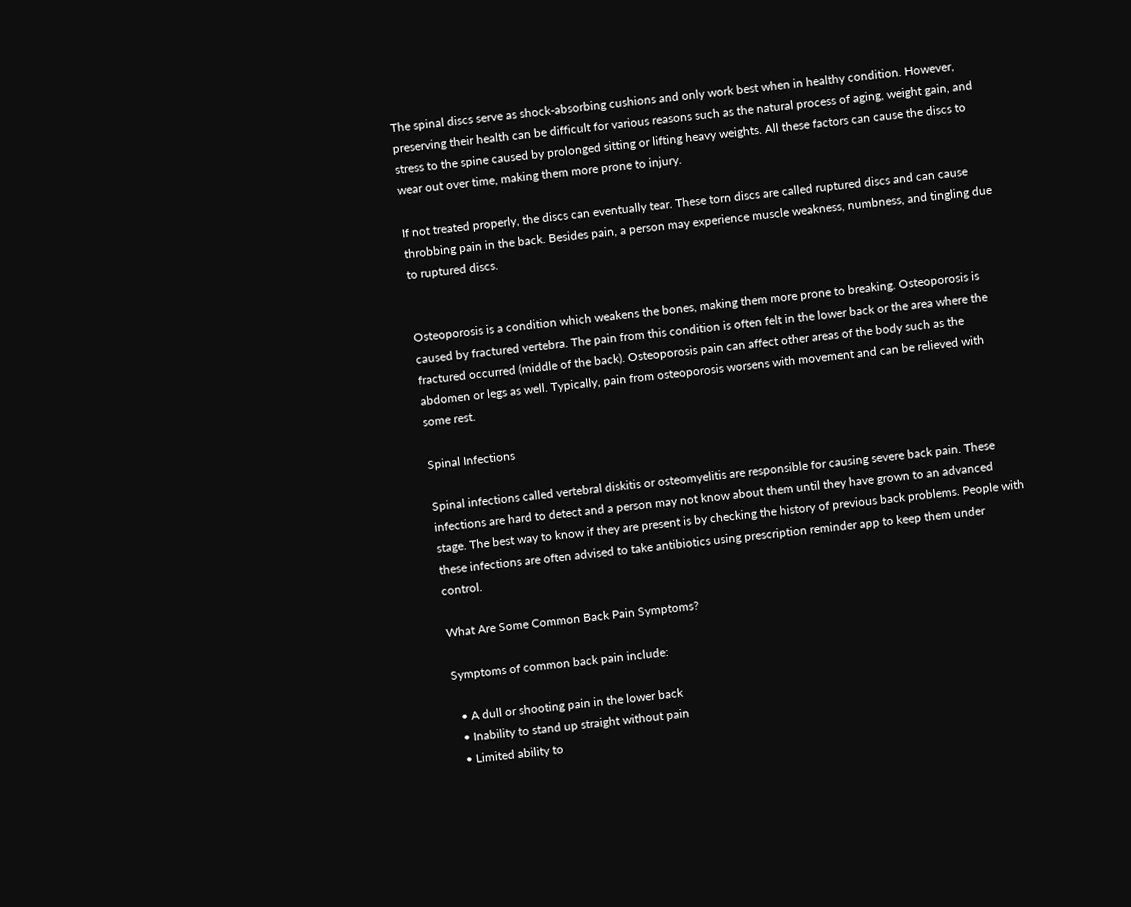The spinal discs serve as shock-absorbing cushions and only work best when in healthy condition. However, preserving their health can be difficult for various reasons such as the natural process of aging, weight gain, and stress to the spine caused by prolonged sitting or lifting heavy weights. All these factors can cause the discs to wear out over time, making them more prone to injury.

If not treated properly, the discs can eventually tear. These torn discs are called ruptured discs and can cause throbbing pain in the back. Besides pain, a person may experience muscle weakness, numbness, and tingling due to ruptured discs.


Osteoporosis is a condition which weakens the bones, making them more prone to breaking. Osteoporosis is caused by fractured vertebra. The pain from this condition is often felt in the lower back or the area where the fractured occurred (middle of the back). Osteoporosis pain can affect other areas of the body such as the abdomen or legs as well. Typically, pain from osteoporosis worsens with movement and can be relieved with some rest.

Spinal Infections

Spinal infections called vertebral diskitis or osteomyelitis are responsible for causing severe back pain. These infections are hard to detect and a person may not know about them until they have grown to an advanced stage. The best way to know if they are present is by checking the history of previous back problems. People with these infections are often advised to take antibiotics using prescription reminder app to keep them under control.

What Are Some Common Back Pain Symptoms?

Symptoms of common back pain include:

  • A dull or shooting pain in the lower back
  • Inability to stand up straight without pain
  • Limited ability to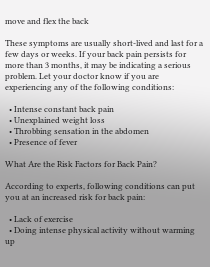move and flex the back

These symptoms are usually short-lived and last for a few days or weeks. If your back pain persists for more than 3 months, it may be indicating a serious problem. Let your doctor know if you are experiencing any of the following conditions:

  • Intense constant back pain
  • Unexplained weight loss
  • Throbbing sensation in the abdomen
  • Presence of fever

What Are the Risk Factors for Back Pain?

According to experts, following conditions can put you at an increased risk for back pain:

  • Lack of exercise
  • Doing intense physical activity without warming up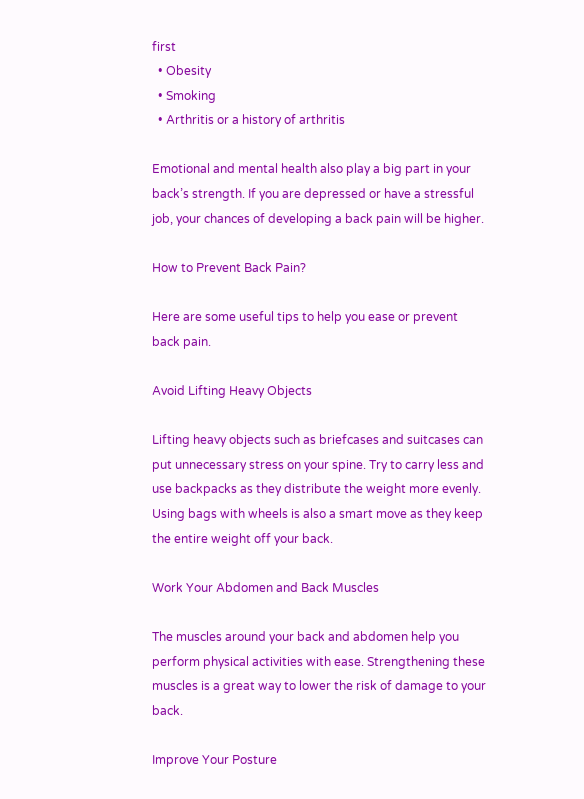first
  • Obesity
  • Smoking
  • Arthritis or a history of arthritis

Emotional and mental health also play a big part in your back’s strength. If you are depressed or have a stressful job, your chances of developing a back pain will be higher.

How to Prevent Back Pain?

Here are some useful tips to help you ease or prevent back pain.

Avoid Lifting Heavy Objects

Lifting heavy objects such as briefcases and suitcases can put unnecessary stress on your spine. Try to carry less and use backpacks as they distribute the weight more evenly. Using bags with wheels is also a smart move as they keep the entire weight off your back.

Work Your Abdomen and Back Muscles

The muscles around your back and abdomen help you perform physical activities with ease. Strengthening these muscles is a great way to lower the risk of damage to your back.

Improve Your Posture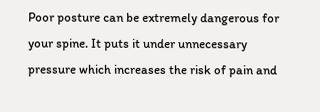Poor posture can be extremely dangerous for your spine. It puts it under unnecessary pressure which increases the risk of pain and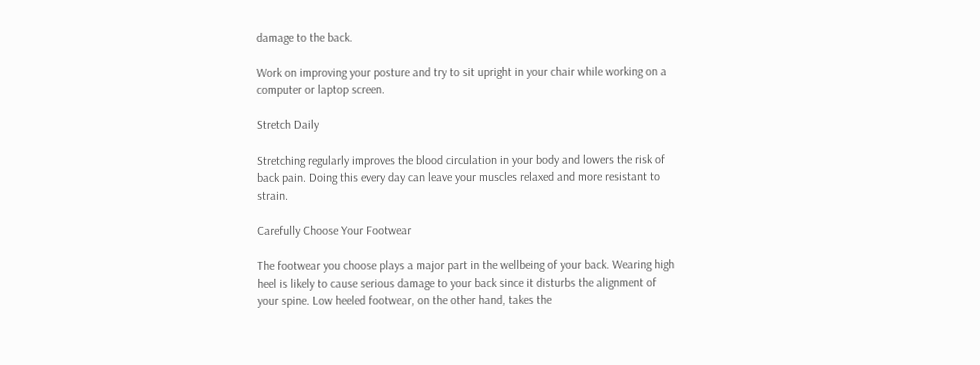damage to the back.

Work on improving your posture and try to sit upright in your chair while working on a computer or laptop screen.

Stretch Daily

Stretching regularly improves the blood circulation in your body and lowers the risk of back pain. Doing this every day can leave your muscles relaxed and more resistant to strain.

Carefully Choose Your Footwear

The footwear you choose plays a major part in the wellbeing of your back. Wearing high heel is likely to cause serious damage to your back since it disturbs the alignment of your spine. Low heeled footwear, on the other hand, takes the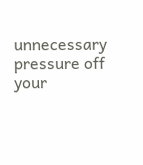unnecessary pressure off your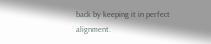back by keeping it in perfect alignment.